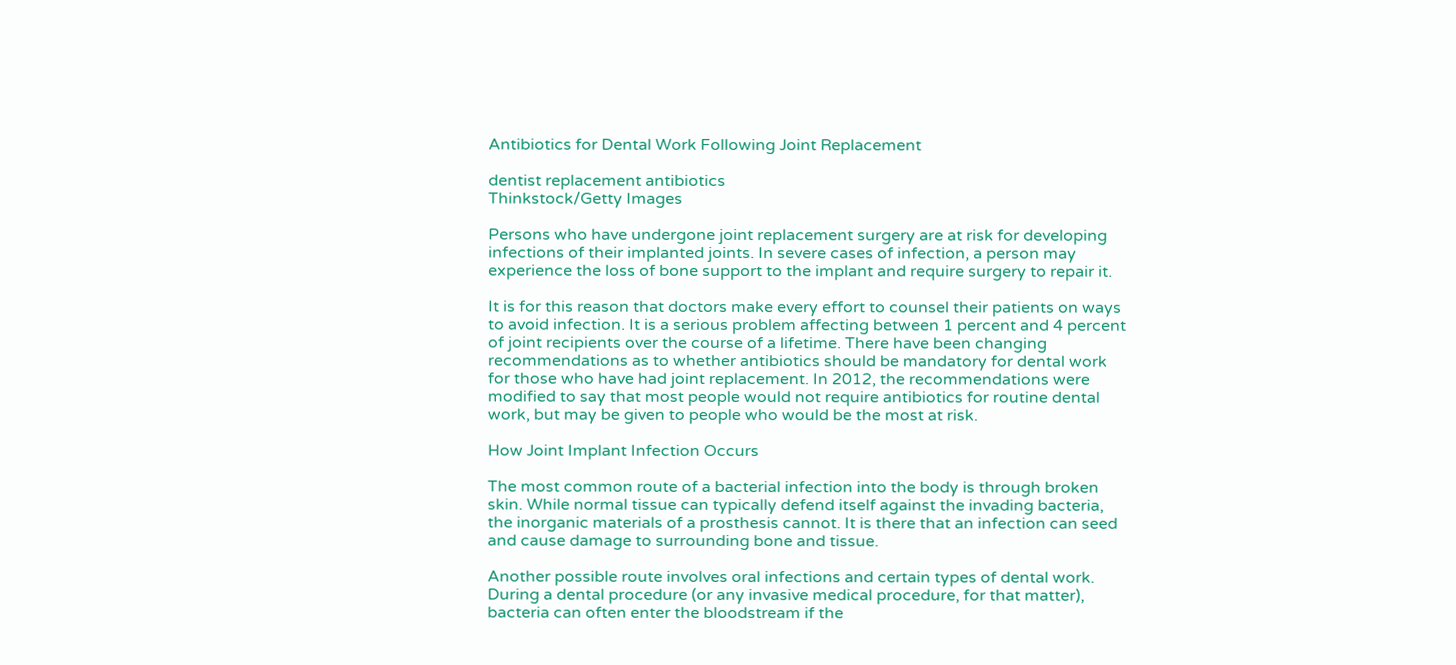Antibiotics for Dental Work Following Joint Replacement

dentist replacement antibiotics
Thinkstock/Getty Images

Persons who have undergone joint replacement surgery are at risk for developing infections of their implanted joints. In severe cases of infection, a person may experience the loss of bone support to the implant and require surgery to repair it.

It is for this reason that doctors make every effort to counsel their patients on ways to avoid infection. It is a serious problem affecting between 1 percent and 4 percent of joint recipients over the course of a lifetime. There have been changing recommendations as to whether antibiotics should be mandatory for dental work for those who have had joint replacement. In 2012, the recommendations were modified to say that most people would not require antibiotics for routine dental work, but may be given to people who would be the most at risk.

How Joint Implant Infection Occurs

The most common route of a bacterial infection into the body is through broken skin. While normal tissue can typically defend itself against the invading bacteria, the inorganic materials of a prosthesis cannot. It is there that an infection can seed and cause damage to surrounding bone and tissue.

Another possible route involves oral infections and certain types of dental work. During a dental procedure (or any invasive medical procedure, for that matter), bacteria can often enter the bloodstream if the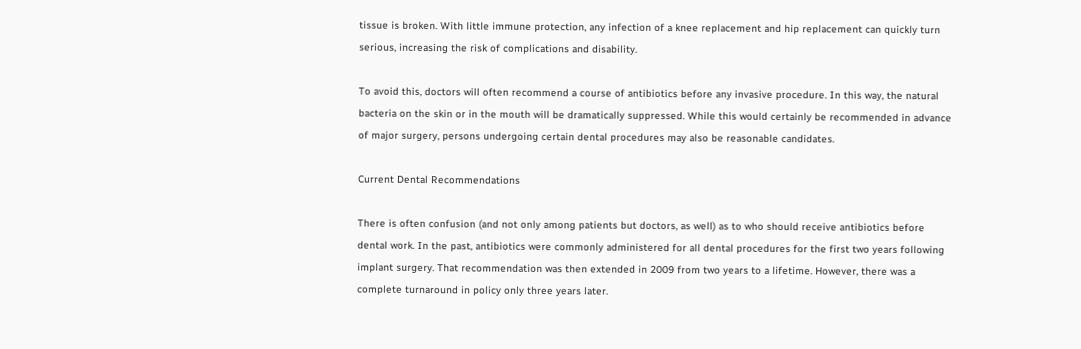tissue is broken. With little immune protection, any infection of a knee replacement and hip replacement can quickly turn serious, increasing the risk of complications and disability.

To avoid this, doctors will often recommend a course of antibiotics before any invasive procedure. In this way, the natural bacteria on the skin or in the mouth will be dramatically suppressed. While this would certainly be recommended in advance of major surgery, persons undergoing certain dental procedures may also be reasonable candidates.

Current Dental Recommendations

There is often confusion (and not only among patients but doctors, as well) as to who should receive antibiotics before dental work. In the past, antibiotics were commonly administered for all dental procedures for the first two years following implant surgery. That recommendation was then extended in 2009 from two years to a lifetime. However, there was a complete turnaround in policy only three years later.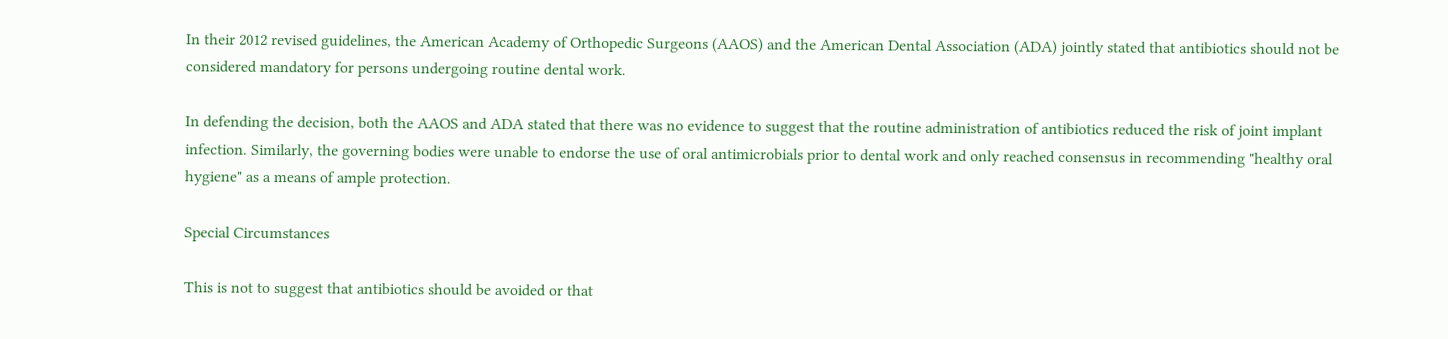In their 2012 revised guidelines, the American Academy of Orthopedic Surgeons (AAOS) and the American Dental Association (ADA) jointly stated that antibiotics should not be considered mandatory for persons undergoing routine dental work.

In defending the decision, both the AAOS and ADA stated that there was no evidence to suggest that the routine administration of antibiotics reduced the risk of joint implant infection. Similarly, the governing bodies were unable to endorse the use of oral antimicrobials prior to dental work and only reached consensus in recommending "healthy oral hygiene" as a means of ample protection.

Special Circumstances

This is not to suggest that antibiotics should be avoided or that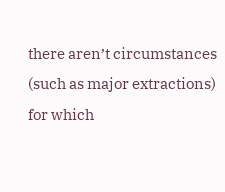there aren’t circumstances (such as major extractions) for which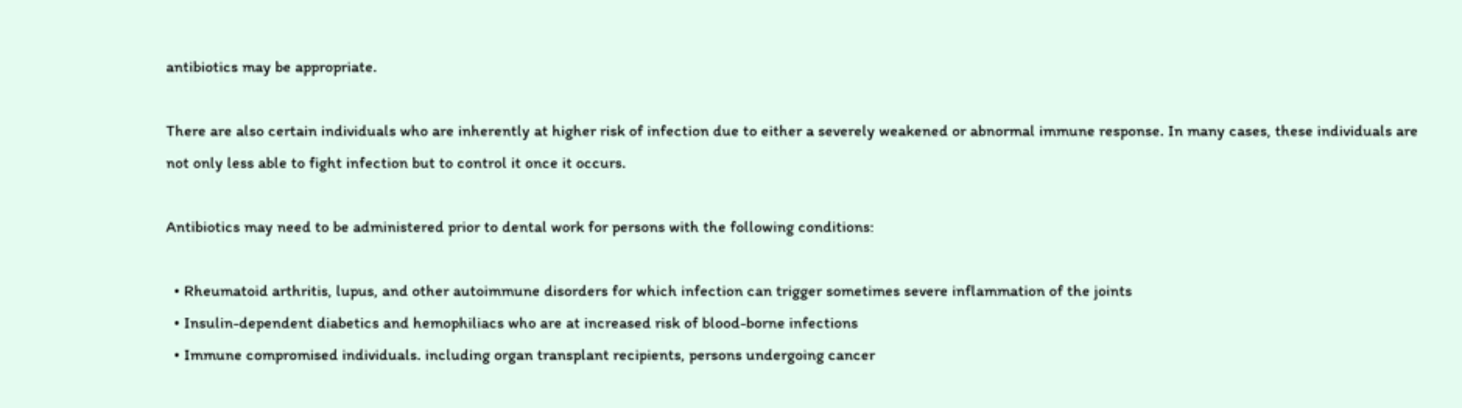antibiotics may be appropriate.

There are also certain individuals who are inherently at higher risk of infection due to either a severely weakened or abnormal immune response. In many cases, these individuals are not only less able to fight infection but to control it once it occurs.

Antibiotics may need to be administered prior to dental work for persons with the following conditions:

  • Rheumatoid arthritis, lupus, and other autoimmune disorders for which infection can trigger sometimes severe inflammation of the joints
  • Insulin-dependent diabetics and hemophiliacs who are at increased risk of blood-borne infections
  • Immune compromised individuals. including organ transplant recipients, persons undergoing cancer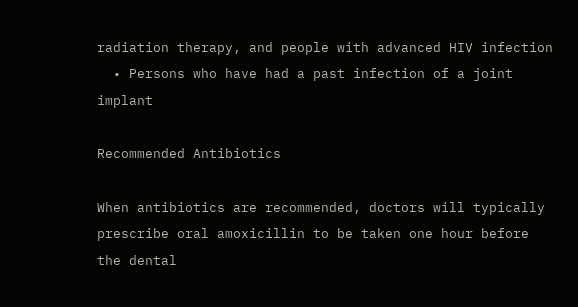radiation therapy, and people with advanced HIV infection
  • Persons who have had a past infection of a joint implant

Recommended Antibiotics

When antibiotics are recommended, doctors will typically prescribe oral amoxicillin to be taken one hour before the dental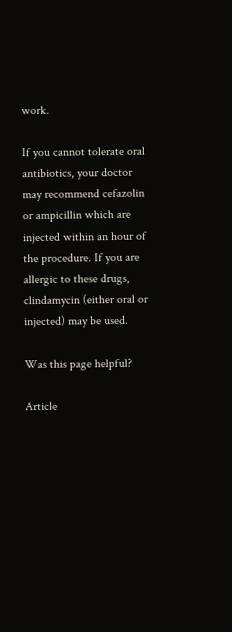work.

If you cannot tolerate oral antibiotics, your doctor may recommend cefazolin or ampicillin which are injected within an hour of the procedure. If you are allergic to these drugs, clindamycin (either oral or injected) may be used.

Was this page helpful?

Article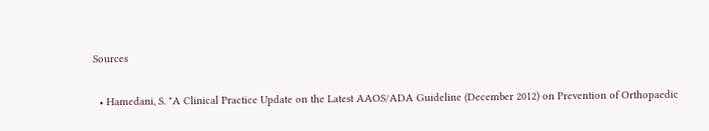Sources

  • Hamedani, S. "A Clinical Practice Update on the Latest AAOS/ADA Guideline (December 2012) on Prevention of Orthopaedic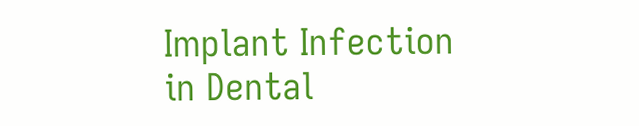Implant Infection in Dental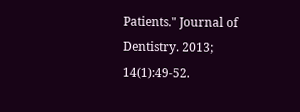Patients." Journal of Dentistry. 2013; 14(1):49-52.